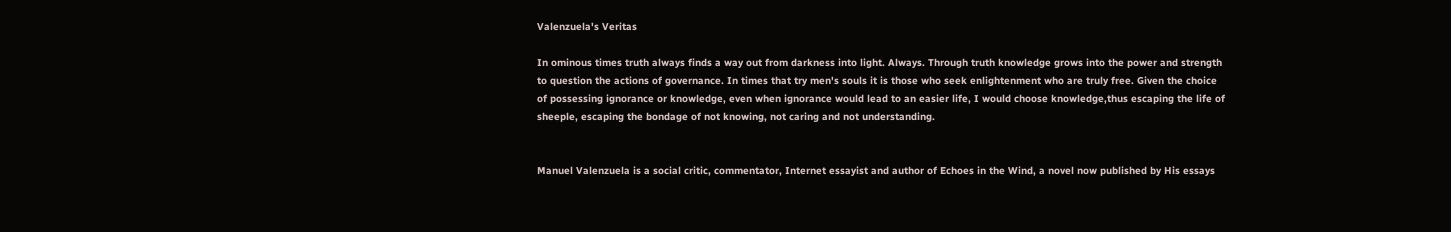Valenzuela's Veritas

In ominous times truth always finds a way out from darkness into light. Always. Through truth knowledge grows into the power and strength to question the actions of governance. In times that try men's souls it is those who seek enlightenment who are truly free. Given the choice of possessing ignorance or knowledge, even when ignorance would lead to an easier life, I would choose knowledge,thus escaping the life of sheeple, escaping the bondage of not knowing, not caring and not understanding.


Manuel Valenzuela is a social critic, commentator, Internet essayist and author of Echoes in the Wind, a novel now published by His essays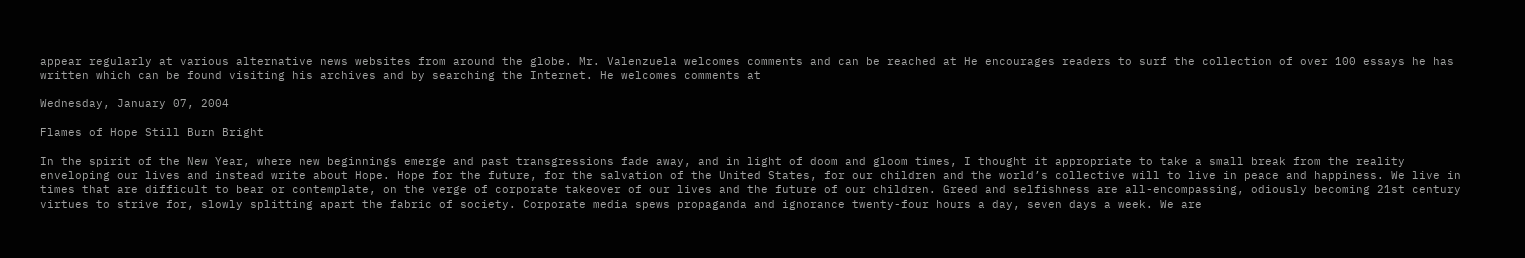appear regularly at various alternative news websites from around the globe. Mr. Valenzuela welcomes comments and can be reached at He encourages readers to surf the collection of over 100 essays he has written which can be found visiting his archives and by searching the Internet. He welcomes comments at

Wednesday, January 07, 2004

Flames of Hope Still Burn Bright

In the spirit of the New Year, where new beginnings emerge and past transgressions fade away, and in light of doom and gloom times, I thought it appropriate to take a small break from the reality enveloping our lives and instead write about Hope. Hope for the future, for the salvation of the United States, for our children and the world’s collective will to live in peace and happiness. We live in times that are difficult to bear or contemplate, on the verge of corporate takeover of our lives and the future of our children. Greed and selfishness are all-encompassing, odiously becoming 21st century virtues to strive for, slowly splitting apart the fabric of society. Corporate media spews propaganda and ignorance twenty-four hours a day, seven days a week. We are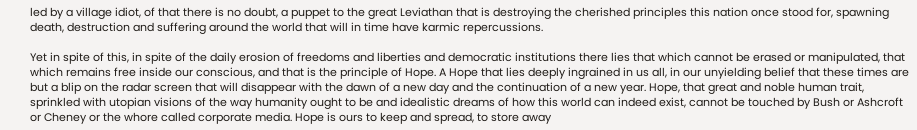led by a village idiot, of that there is no doubt, a puppet to the great Leviathan that is destroying the cherished principles this nation once stood for, spawning death, destruction and suffering around the world that will in time have karmic repercussions.

Yet in spite of this, in spite of the daily erosion of freedoms and liberties and democratic institutions there lies that which cannot be erased or manipulated, that which remains free inside our conscious, and that is the principle of Hope. A Hope that lies deeply ingrained in us all, in our unyielding belief that these times are but a blip on the radar screen that will disappear with the dawn of a new day and the continuation of a new year. Hope, that great and noble human trait, sprinkled with utopian visions of the way humanity ought to be and idealistic dreams of how this world can indeed exist, cannot be touched by Bush or Ashcroft or Cheney or the whore called corporate media. Hope is ours to keep and spread, to store away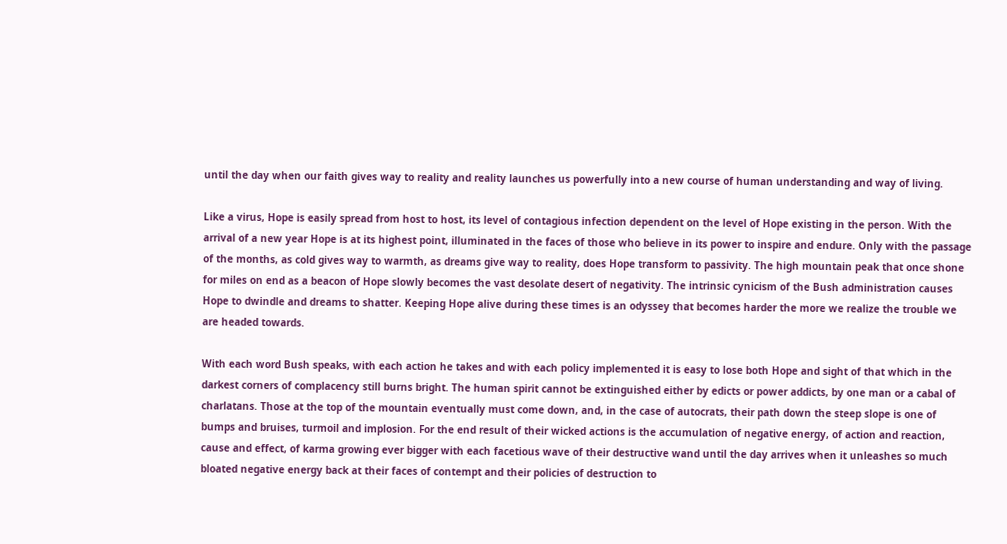until the day when our faith gives way to reality and reality launches us powerfully into a new course of human understanding and way of living.

Like a virus, Hope is easily spread from host to host, its level of contagious infection dependent on the level of Hope existing in the person. With the arrival of a new year Hope is at its highest point, illuminated in the faces of those who believe in its power to inspire and endure. Only with the passage of the months, as cold gives way to warmth, as dreams give way to reality, does Hope transform to passivity. The high mountain peak that once shone for miles on end as a beacon of Hope slowly becomes the vast desolate desert of negativity. The intrinsic cynicism of the Bush administration causes Hope to dwindle and dreams to shatter. Keeping Hope alive during these times is an odyssey that becomes harder the more we realize the trouble we are headed towards.

With each word Bush speaks, with each action he takes and with each policy implemented it is easy to lose both Hope and sight of that which in the darkest corners of complacency still burns bright. The human spirit cannot be extinguished either by edicts or power addicts, by one man or a cabal of charlatans. Those at the top of the mountain eventually must come down, and, in the case of autocrats, their path down the steep slope is one of bumps and bruises, turmoil and implosion. For the end result of their wicked actions is the accumulation of negative energy, of action and reaction, cause and effect, of karma growing ever bigger with each facetious wave of their destructive wand until the day arrives when it unleashes so much bloated negative energy back at their faces of contempt and their policies of destruction to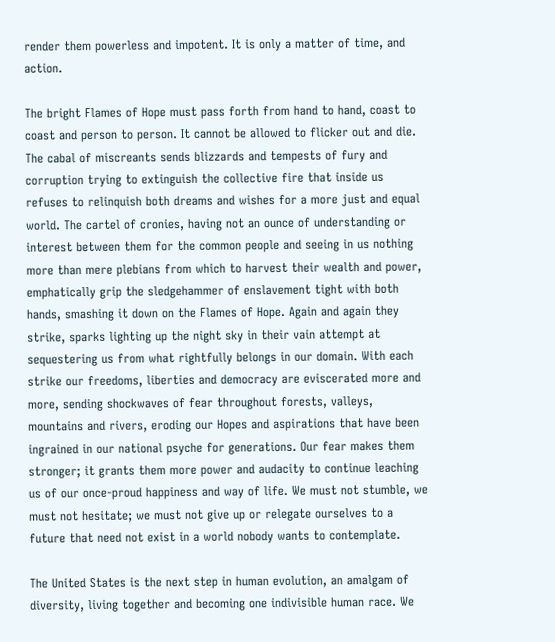render them powerless and impotent. It is only a matter of time, and action.

The bright Flames of Hope must pass forth from hand to hand, coast to coast and person to person. It cannot be allowed to flicker out and die. The cabal of miscreants sends blizzards and tempests of fury and corruption trying to extinguish the collective fire that inside us refuses to relinquish both dreams and wishes for a more just and equal world. The cartel of cronies, having not an ounce of understanding or interest between them for the common people and seeing in us nothing more than mere plebians from which to harvest their wealth and power, emphatically grip the sledgehammer of enslavement tight with both hands, smashing it down on the Flames of Hope. Again and again they strike, sparks lighting up the night sky in their vain attempt at sequestering us from what rightfully belongs in our domain. With each strike our freedoms, liberties and democracy are eviscerated more and more, sending shockwaves of fear throughout forests, valleys, mountains and rivers, eroding our Hopes and aspirations that have been ingrained in our national psyche for generations. Our fear makes them stronger; it grants them more power and audacity to continue leaching us of our once-proud happiness and way of life. We must not stumble, we must not hesitate; we must not give up or relegate ourselves to a future that need not exist in a world nobody wants to contemplate.

The United States is the next step in human evolution, an amalgam of diversity, living together and becoming one indivisible human race. We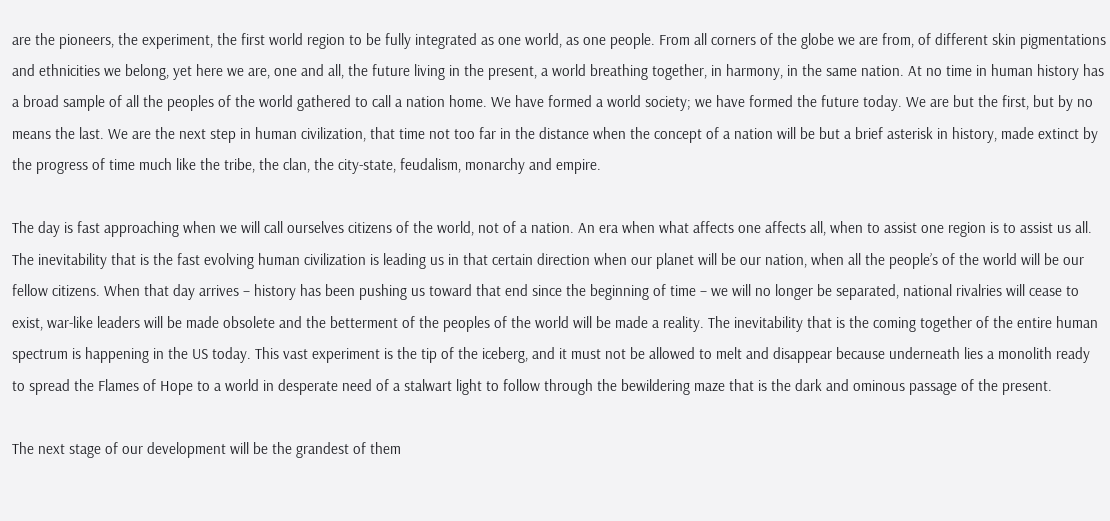are the pioneers, the experiment, the first world region to be fully integrated as one world, as one people. From all corners of the globe we are from, of different skin pigmentations and ethnicities we belong, yet here we are, one and all, the future living in the present, a world breathing together, in harmony, in the same nation. At no time in human history has a broad sample of all the peoples of the world gathered to call a nation home. We have formed a world society; we have formed the future today. We are but the first, but by no means the last. We are the next step in human civilization, that time not too far in the distance when the concept of a nation will be but a brief asterisk in history, made extinct by the progress of time much like the tribe, the clan, the city-state, feudalism, monarchy and empire.

The day is fast approaching when we will call ourselves citizens of the world, not of a nation. An era when what affects one affects all, when to assist one region is to assist us all. The inevitability that is the fast evolving human civilization is leading us in that certain direction when our planet will be our nation, when all the people’s of the world will be our fellow citizens. When that day arrives – history has been pushing us toward that end since the beginning of time – we will no longer be separated, national rivalries will cease to exist, war-like leaders will be made obsolete and the betterment of the peoples of the world will be made a reality. The inevitability that is the coming together of the entire human spectrum is happening in the US today. This vast experiment is the tip of the iceberg, and it must not be allowed to melt and disappear because underneath lies a monolith ready to spread the Flames of Hope to a world in desperate need of a stalwart light to follow through the bewildering maze that is the dark and ominous passage of the present.

The next stage of our development will be the grandest of them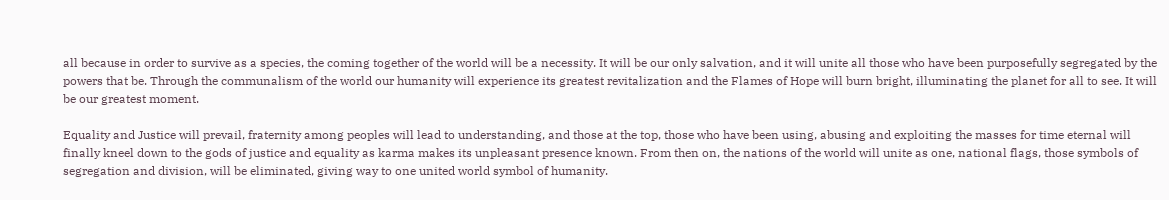all because in order to survive as a species, the coming together of the world will be a necessity. It will be our only salvation, and it will unite all those who have been purposefully segregated by the powers that be. Through the communalism of the world our humanity will experience its greatest revitalization and the Flames of Hope will burn bright, illuminating the planet for all to see. It will be our greatest moment.

Equality and Justice will prevail, fraternity among peoples will lead to understanding, and those at the top, those who have been using, abusing and exploiting the masses for time eternal will finally kneel down to the gods of justice and equality as karma makes its unpleasant presence known. From then on, the nations of the world will unite as one, national flags, those symbols of segregation and division, will be eliminated, giving way to one united world symbol of humanity.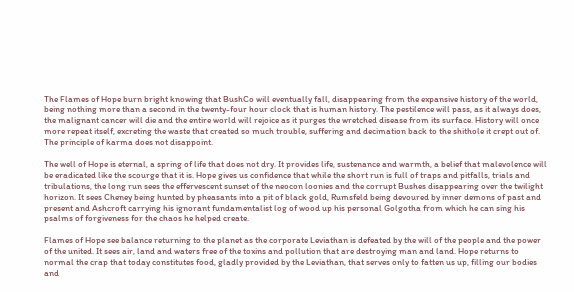The Flames of Hope burn bright knowing that BushCo will eventually fall, disappearing from the expansive history of the world, being nothing more than a second in the twenty-four hour clock that is human history. The pestilence will pass, as it always does, the malignant cancer will die and the entire world will rejoice as it purges the wretched disease from its surface. History will once more repeat itself, excreting the waste that created so much trouble, suffering and decimation back to the shithole it crept out of. The principle of karma does not disappoint.

The well of Hope is eternal, a spring of life that does not dry. It provides life, sustenance and warmth, a belief that malevolence will be eradicated like the scourge that it is. Hope gives us confidence that while the short run is full of traps and pitfalls, trials and tribulations, the long run sees the effervescent sunset of the neocon loonies and the corrupt Bushes disappearing over the twilight horizon. It sees Cheney being hunted by pheasants into a pit of black gold, Rumsfeld being devoured by inner demons of past and present and Ashcroft carrying his ignorant fundamentalist log of wood up his personal Golgotha from which he can sing his psalms of forgiveness for the chaos he helped create.

Flames of Hope see balance returning to the planet as the corporate Leviathan is defeated by the will of the people and the power of the united. It sees air, land and waters free of the toxins and pollution that are destroying man and land. Hope returns to normal the crap that today constitutes food, gladly provided by the Leviathan, that serves only to fatten us up, filling our bodies and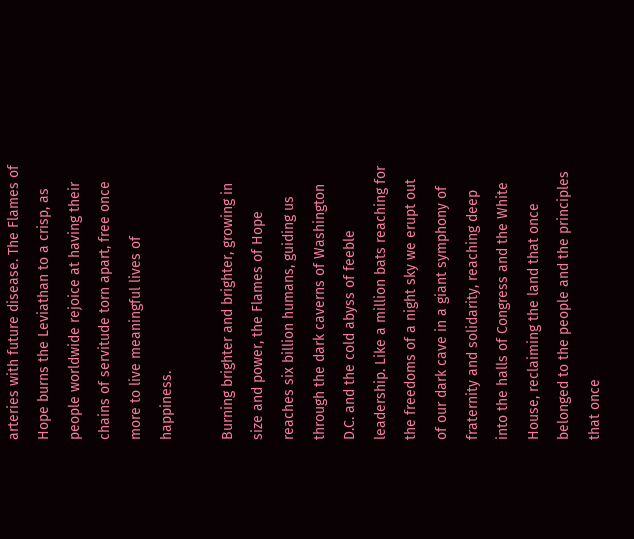arteries with future disease. The Flames of Hope burns the Leviathan to a crisp, as people worldwide rejoice at having their chains of servitude torn apart, free once more to live meaningful lives of happiness.

Burning brighter and brighter, growing in size and power, the Flames of Hope reaches six billion humans, guiding us through the dark caverns of Washington D.C. and the cold abyss of feeble leadership. Like a million bats reaching for the freedoms of a night sky we erupt out of our dark cave in a giant symphony of fraternity and solidarity, reaching deep into the halls of Congress and the White House, reclaiming the land that once belonged to the people and the principles that once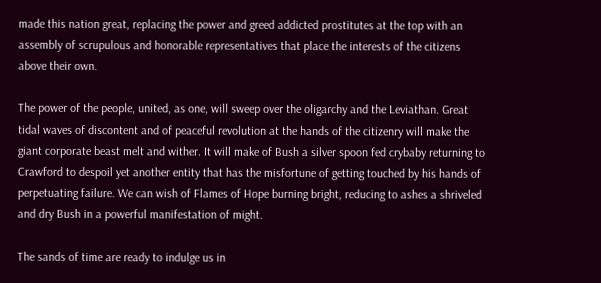made this nation great, replacing the power and greed addicted prostitutes at the top with an assembly of scrupulous and honorable representatives that place the interests of the citizens above their own.

The power of the people, united, as one, will sweep over the oligarchy and the Leviathan. Great tidal waves of discontent and of peaceful revolution at the hands of the citizenry will make the giant corporate beast melt and wither. It will make of Bush a silver spoon fed crybaby returning to Crawford to despoil yet another entity that has the misfortune of getting touched by his hands of perpetuating failure. We can wish of Flames of Hope burning bright, reducing to ashes a shriveled and dry Bush in a powerful manifestation of might.

The sands of time are ready to indulge us in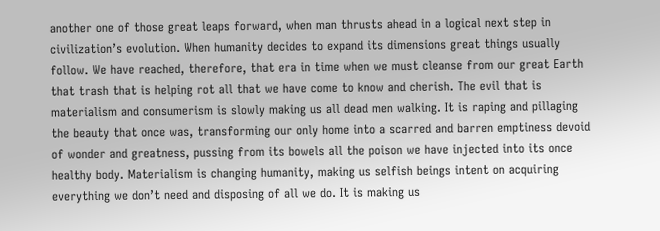another one of those great leaps forward, when man thrusts ahead in a logical next step in civilization’s evolution. When humanity decides to expand its dimensions great things usually follow. We have reached, therefore, that era in time when we must cleanse from our great Earth that trash that is helping rot all that we have come to know and cherish. The evil that is materialism and consumerism is slowly making us all dead men walking. It is raping and pillaging the beauty that once was, transforming our only home into a scarred and barren emptiness devoid of wonder and greatness, pussing from its bowels all the poison we have injected into its once healthy body. Materialism is changing humanity, making us selfish beings intent on acquiring everything we don’t need and disposing of all we do. It is making us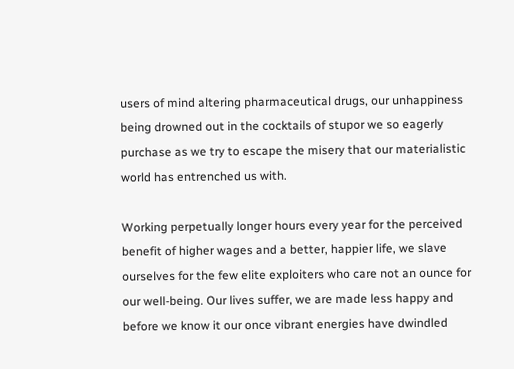users of mind altering pharmaceutical drugs, our unhappiness being drowned out in the cocktails of stupor we so eagerly purchase as we try to escape the misery that our materialistic world has entrenched us with.

Working perpetually longer hours every year for the perceived benefit of higher wages and a better, happier life, we slave ourselves for the few elite exploiters who care not an ounce for our well-being. Our lives suffer, we are made less happy and before we know it our once vibrant energies have dwindled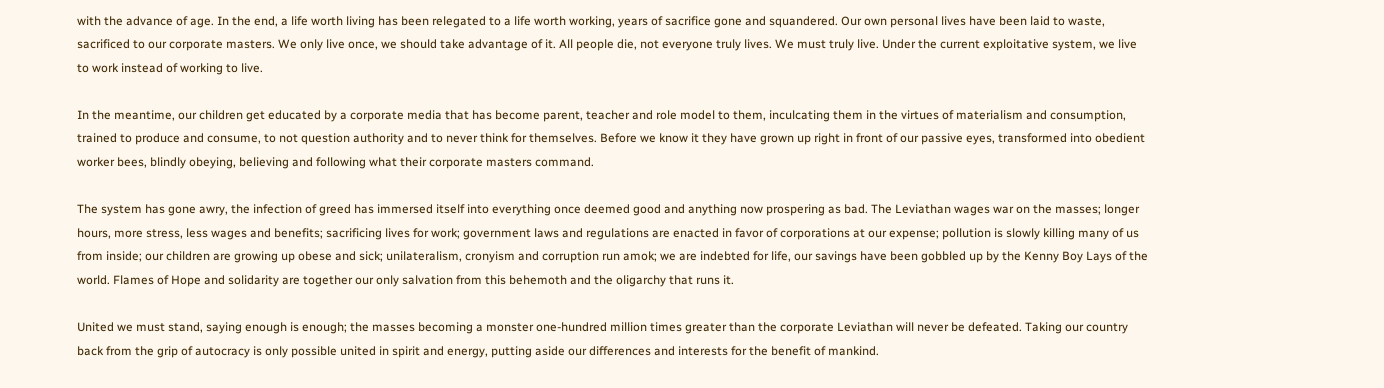with the advance of age. In the end, a life worth living has been relegated to a life worth working, years of sacrifice gone and squandered. Our own personal lives have been laid to waste, sacrificed to our corporate masters. We only live once, we should take advantage of it. All people die, not everyone truly lives. We must truly live. Under the current exploitative system, we live to work instead of working to live.

In the meantime, our children get educated by a corporate media that has become parent, teacher and role model to them, inculcating them in the virtues of materialism and consumption, trained to produce and consume, to not question authority and to never think for themselves. Before we know it they have grown up right in front of our passive eyes, transformed into obedient worker bees, blindly obeying, believing and following what their corporate masters command.

The system has gone awry, the infection of greed has immersed itself into everything once deemed good and anything now prospering as bad. The Leviathan wages war on the masses; longer hours, more stress, less wages and benefits; sacrificing lives for work; government laws and regulations are enacted in favor of corporations at our expense; pollution is slowly killing many of us from inside; our children are growing up obese and sick; unilateralism, cronyism and corruption run amok; we are indebted for life, our savings have been gobbled up by the Kenny Boy Lays of the world. Flames of Hope and solidarity are together our only salvation from this behemoth and the oligarchy that runs it.

United we must stand, saying enough is enough; the masses becoming a monster one-hundred million times greater than the corporate Leviathan will never be defeated. Taking our country back from the grip of autocracy is only possible united in spirit and energy, putting aside our differences and interests for the benefit of mankind.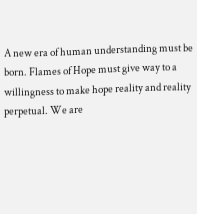A new era of human understanding must be born. Flames of Hope must give way to a willingness to make hope reality and reality perpetual. We are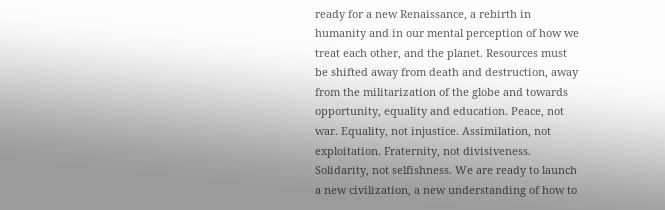ready for a new Renaissance, a rebirth in humanity and in our mental perception of how we treat each other, and the planet. Resources must be shifted away from death and destruction, away from the militarization of the globe and towards opportunity, equality and education. Peace, not war. Equality, not injustice. Assimilation, not exploitation. Fraternity, not divisiveness. Solidarity, not selfishness. We are ready to launch a new civilization, a new understanding of how to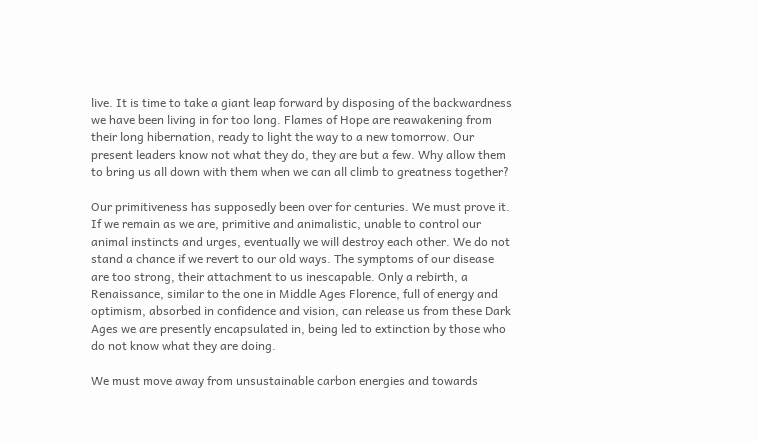live. It is time to take a giant leap forward by disposing of the backwardness we have been living in for too long. Flames of Hope are reawakening from their long hibernation, ready to light the way to a new tomorrow. Our present leaders know not what they do, they are but a few. Why allow them to bring us all down with them when we can all climb to greatness together?

Our primitiveness has supposedly been over for centuries. We must prove it. If we remain as we are, primitive and animalistic, unable to control our animal instincts and urges, eventually we will destroy each other. We do not stand a chance if we revert to our old ways. The symptoms of our disease are too strong, their attachment to us inescapable. Only a rebirth, a Renaissance, similar to the one in Middle Ages Florence, full of energy and optimism, absorbed in confidence and vision, can release us from these Dark Ages we are presently encapsulated in, being led to extinction by those who do not know what they are doing.

We must move away from unsustainable carbon energies and towards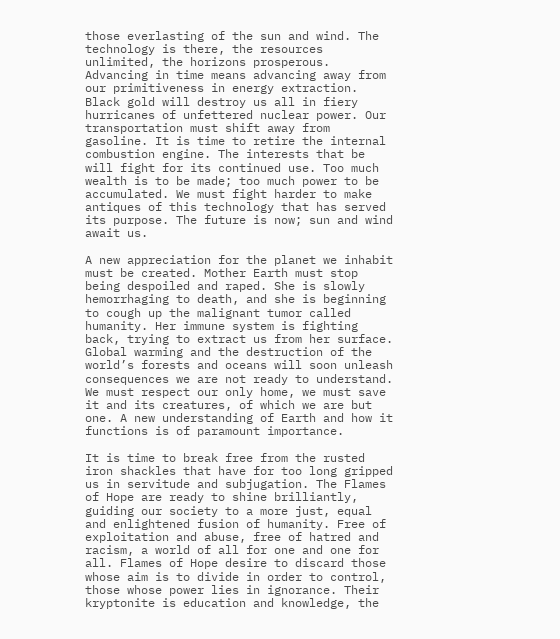those everlasting of the sun and wind. The technology is there, the resources unlimited, the horizons prosperous. Advancing in time means advancing away from our primitiveness in energy extraction. Black gold will destroy us all in fiery hurricanes of unfettered nuclear power. Our transportation must shift away from gasoline. It is time to retire the internal combustion engine. The interests that be will fight for its continued use. Too much wealth is to be made; too much power to be accumulated. We must fight harder to make antiques of this technology that has served its purpose. The future is now; sun and wind await us.

A new appreciation for the planet we inhabit must be created. Mother Earth must stop being despoiled and raped. She is slowly hemorrhaging to death, and she is beginning to cough up the malignant tumor called humanity. Her immune system is fighting back, trying to extract us from her surface. Global warming and the destruction of the world’s forests and oceans will soon unleash consequences we are not ready to understand. We must respect our only home, we must save it and its creatures, of which we are but one. A new understanding of Earth and how it functions is of paramount importance.

It is time to break free from the rusted iron shackles that have for too long gripped us in servitude and subjugation. The Flames of Hope are ready to shine brilliantly, guiding our society to a more just, equal and enlightened fusion of humanity. Free of exploitation and abuse, free of hatred and racism, a world of all for one and one for all. Flames of Hope desire to discard those whose aim is to divide in order to control, those whose power lies in ignorance. Their kryptonite is education and knowledge, the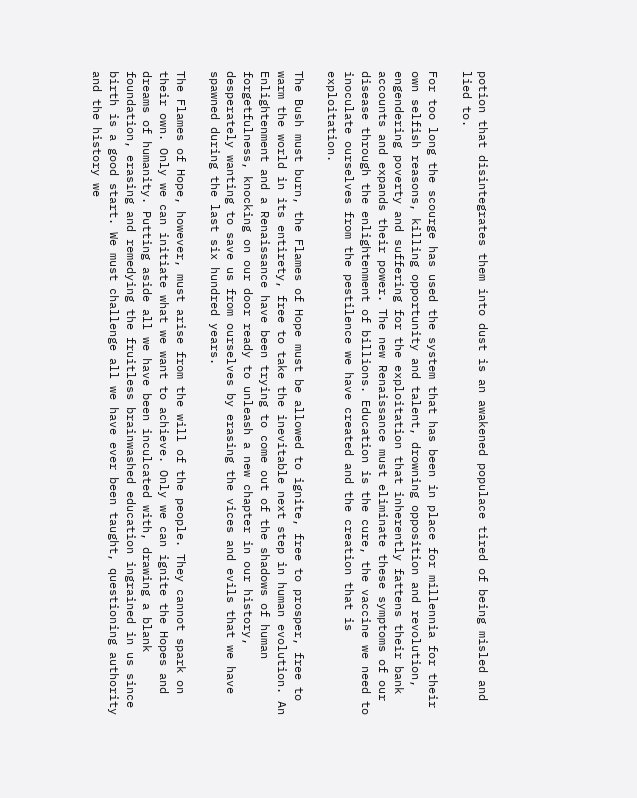potion that disintegrates them into dust is an awakened populace tired of being misled and lied to.

For too long the scourge has used the system that has been in place for millennia for their own selfish reasons, killing opportunity and talent, drowning opposition and revolution, engendering poverty and suffering for the exploitation that inherently fattens their bank accounts and expands their power. The new Renaissance must eliminate these symptoms of our disease through the enlightenment of billions. Education is the cure, the vaccine we need to inoculate ourselves from the pestilence we have created and the creation that is exploitation.

The Bush must burn, the Flames of Hope must be allowed to ignite, free to prosper, free to warm the world in its entirety, free to take the inevitable next step in human evolution. An Enlightenment and a Renaissance have been trying to come out of the shadows of human forgetfulness, knocking on our door ready to unleash a new chapter in our history, desperately wanting to save us from ourselves by erasing the vices and evils that we have spawned during the last six hundred years.

The Flames of Hope, however, must arise from the will of the people. They cannot spark on their own. Only we can initiate what we want to achieve. Only we can ignite the Hopes and dreams of humanity. Putting aside all we have been inculcated with, drawing a blank foundation, erasing and remedying the fruitless brainwashed education ingrained in us since birth is a good start. We must challenge all we have ever been taught, questioning authority and the history we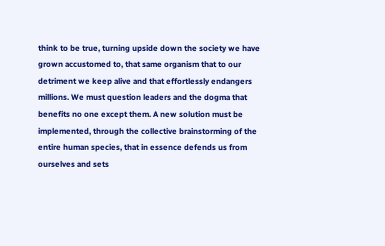think to be true, turning upside down the society we have grown accustomed to, that same organism that to our detriment we keep alive and that effortlessly endangers millions. We must question leaders and the dogma that benefits no one except them. A new solution must be implemented, through the collective brainstorming of the entire human species, that in essence defends us from ourselves and sets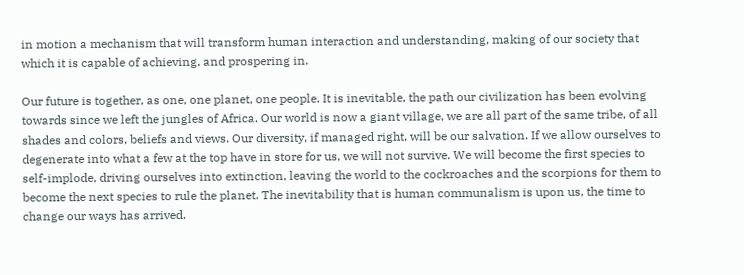in motion a mechanism that will transform human interaction and understanding, making of our society that which it is capable of achieving, and prospering in.

Our future is together, as one, one planet, one people. It is inevitable, the path our civilization has been evolving towards since we left the jungles of Africa. Our world is now a giant village, we are all part of the same tribe, of all shades and colors, beliefs and views. Our diversity, if managed right, will be our salvation. If we allow ourselves to degenerate into what a few at the top have in store for us, we will not survive. We will become the first species to self-implode, driving ourselves into extinction, leaving the world to the cockroaches and the scorpions for them to become the next species to rule the planet. The inevitability that is human communalism is upon us, the time to change our ways has arrived.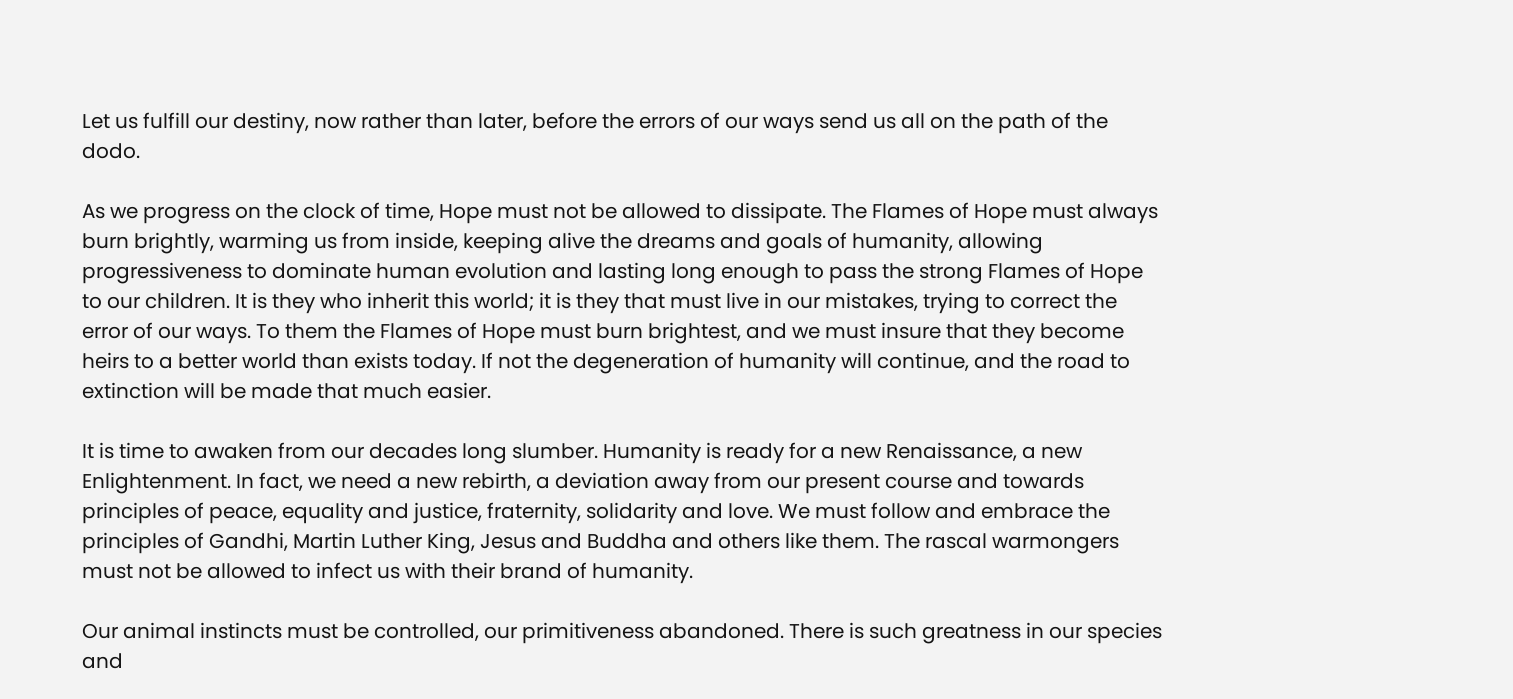Let us fulfill our destiny, now rather than later, before the errors of our ways send us all on the path of the dodo.

As we progress on the clock of time, Hope must not be allowed to dissipate. The Flames of Hope must always burn brightly, warming us from inside, keeping alive the dreams and goals of humanity, allowing progressiveness to dominate human evolution and lasting long enough to pass the strong Flames of Hope to our children. It is they who inherit this world; it is they that must live in our mistakes, trying to correct the error of our ways. To them the Flames of Hope must burn brightest, and we must insure that they become heirs to a better world than exists today. If not the degeneration of humanity will continue, and the road to extinction will be made that much easier.

It is time to awaken from our decades long slumber. Humanity is ready for a new Renaissance, a new Enlightenment. In fact, we need a new rebirth, a deviation away from our present course and towards principles of peace, equality and justice, fraternity, solidarity and love. We must follow and embrace the principles of Gandhi, Martin Luther King, Jesus and Buddha and others like them. The rascal warmongers must not be allowed to infect us with their brand of humanity.

Our animal instincts must be controlled, our primitiveness abandoned. There is such greatness in our species and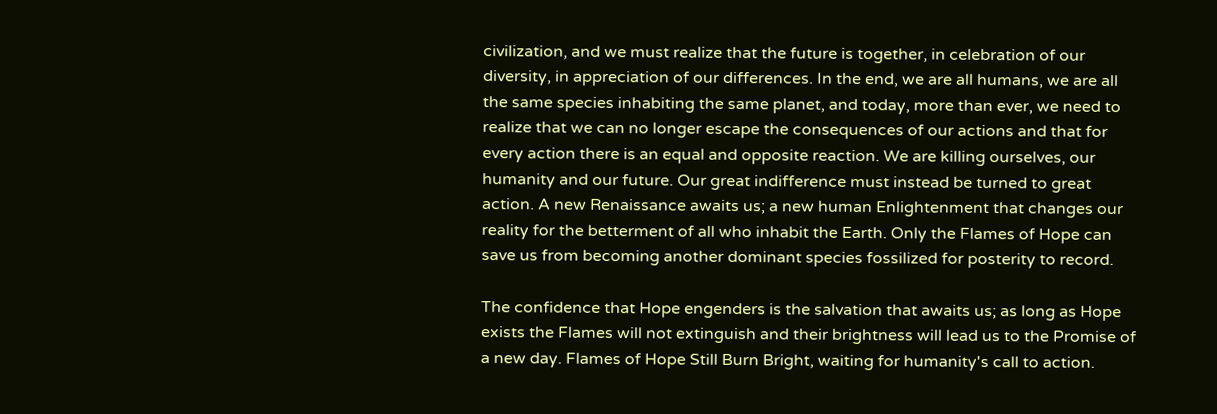civilization, and we must realize that the future is together, in celebration of our diversity, in appreciation of our differences. In the end, we are all humans, we are all the same species inhabiting the same planet, and today, more than ever, we need to realize that we can no longer escape the consequences of our actions and that for every action there is an equal and opposite reaction. We are killing ourselves, our humanity and our future. Our great indifference must instead be turned to great action. A new Renaissance awaits us; a new human Enlightenment that changes our reality for the betterment of all who inhabit the Earth. Only the Flames of Hope can save us from becoming another dominant species fossilized for posterity to record.

The confidence that Hope engenders is the salvation that awaits us; as long as Hope exists the Flames will not extinguish and their brightness will lead us to the Promise of a new day. Flames of Hope Still Burn Bright, waiting for humanity's call to action.